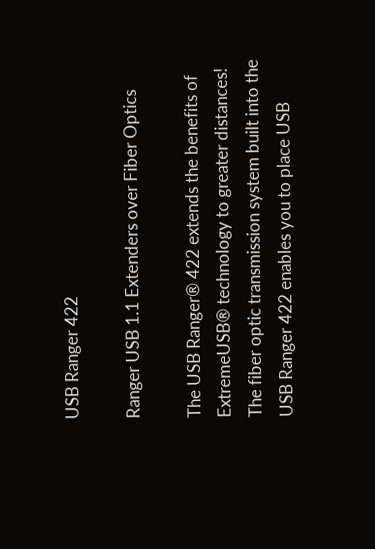USB Ranger 422

Ranger USB 1.1 Extenders over Fiber Optics

The USB Ranger® 422 extends the benefits of ExtremeUSB® technology to greater distances! The fiber optic transmission system built into the USB Ranger 422 enables you to place USB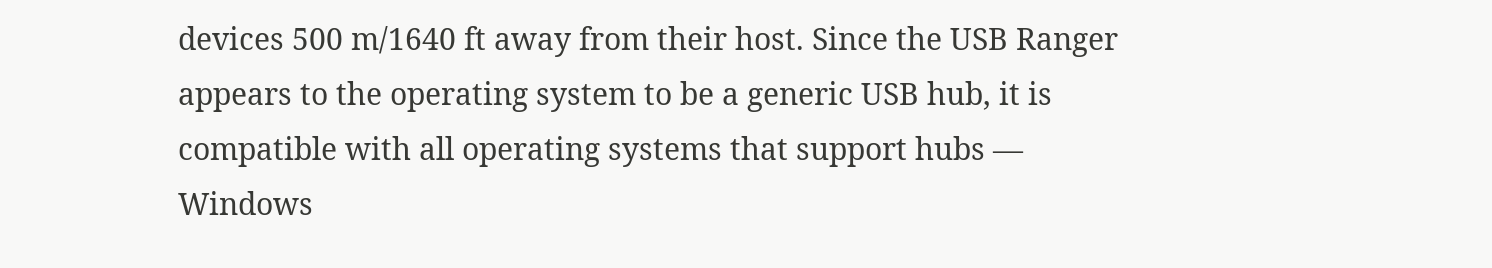devices 500 m/1640 ft away from their host. Since the USB Ranger appears to the operating system to be a generic USB hub, it is compatible with all operating systems that support hubs — Windows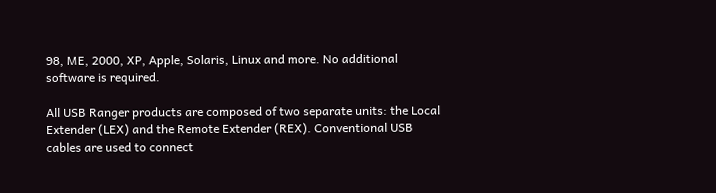98, ME, 2000, XP, Apple, Solaris, Linux and more. No additional software is required.

All USB Ranger products are composed of two separate units: the Local Extender (LEX) and the Remote Extender (REX). Conventional USB cables are used to connect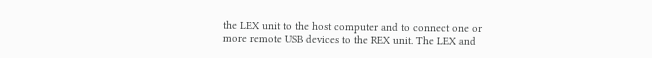the LEX unit to the host computer and to connect one or more remote USB devices to the REX unit. The LEX and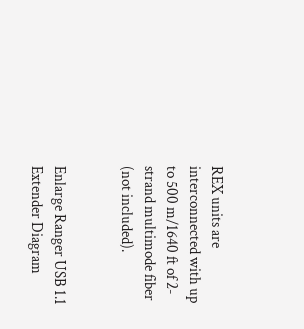REX units are interconnected with up to 500 m/1640 ft of 2-strand multimode fiber (not included).


Enlarge Ranger USB 1.1 Extender Diagram